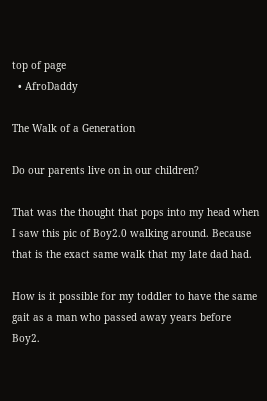top of page
  • AfroDaddy

The Walk of a Generation

Do our parents live on in our children?

That was the thought that pops into my head when I saw this pic of Boy2.0 walking around. Because that is the exact same walk that my late dad had.

How is it possible for my toddler to have the same gait as a man who passed away years before Boy2.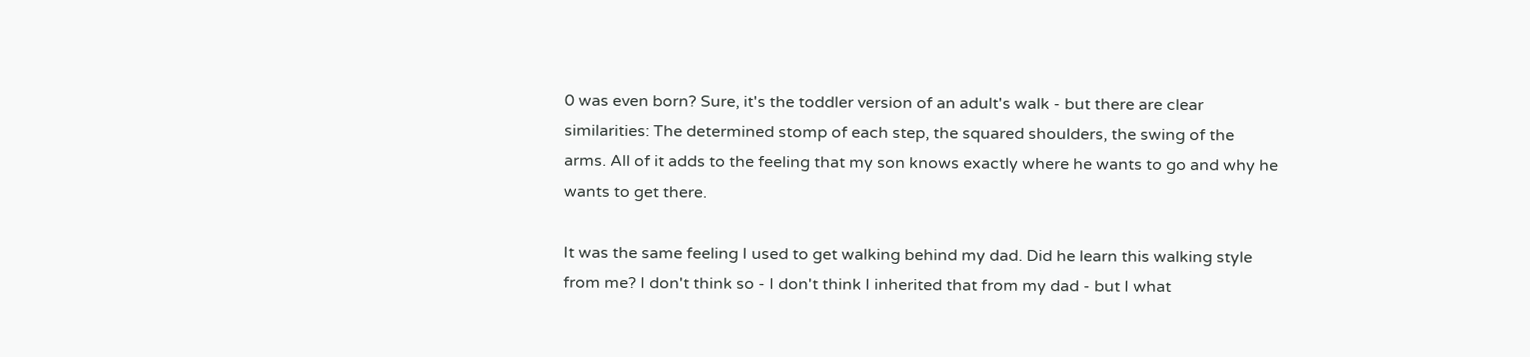0 was even born? Sure, it's the toddler version of an adult's walk - but there are clear similarities: The determined stomp of each step, the squared shoulders, the swing of the arms. All of it adds to the feeling that my son knows exactly where he wants to go and why he wants to get there.

It was the same feeling I used to get walking behind my dad. Did he learn this walking style from me? I don't think so - I don't think I inherited that from my dad - but I what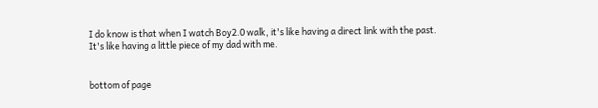I do know is that when I watch Boy2.0 walk, it's like having a direct link with the past. It's like having a little piece of my dad with me.


bottom of page